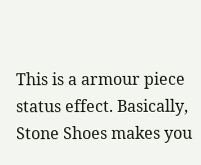This is a armour piece status effect. Basically, Stone Shoes makes you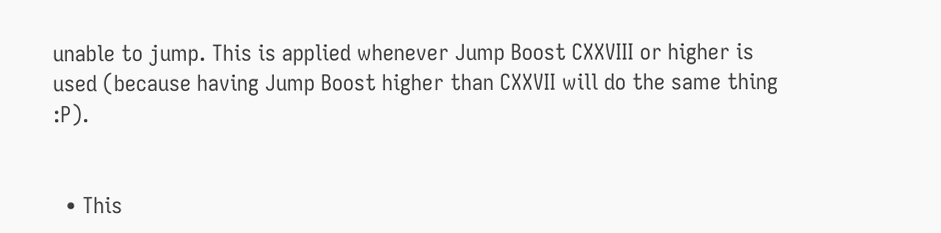unable to jump. This is applied whenever Jump Boost CXXVIII or higher is used (because having Jump Boost higher than CXXVII will do the same thing :P).


  • This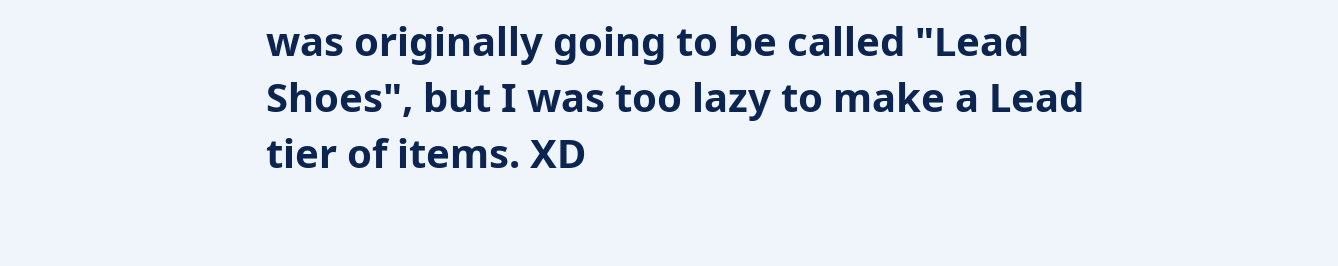was originally going to be called "Lead Shoes", but I was too lazy to make a Lead tier of items. XD